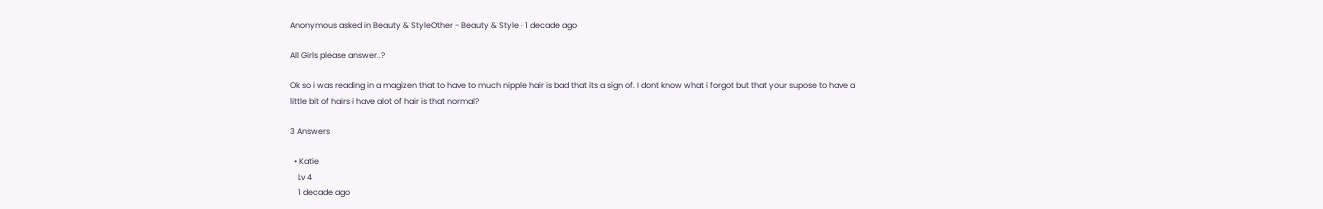Anonymous asked in Beauty & StyleOther - Beauty & Style · 1 decade ago

All Girls please answer..?

Ok so i was reading in a magizen that to have to much nipple hair is bad that its a sign of. I dont know what i forgot but that your supose to have a little bit of hairs i have alot of hair is that normal?

3 Answers

  • Katie
    Lv 4
    1 decade ago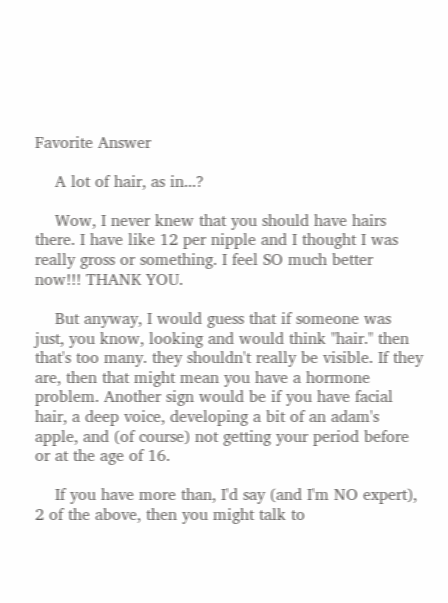Favorite Answer

    A lot of hair, as in...?

    Wow, I never knew that you should have hairs there. I have like 12 per nipple and I thought I was really gross or something. I feel SO much better now!!! THANK YOU.

    But anyway, I would guess that if someone was just, you know, looking and would think "hair." then that's too many. they shouldn't really be visible. If they are, then that might mean you have a hormone problem. Another sign would be if you have facial hair, a deep voice, developing a bit of an adam's apple, and (of course) not getting your period before or at the age of 16.

    If you have more than, I'd say (and I'm NO expert), 2 of the above, then you might talk to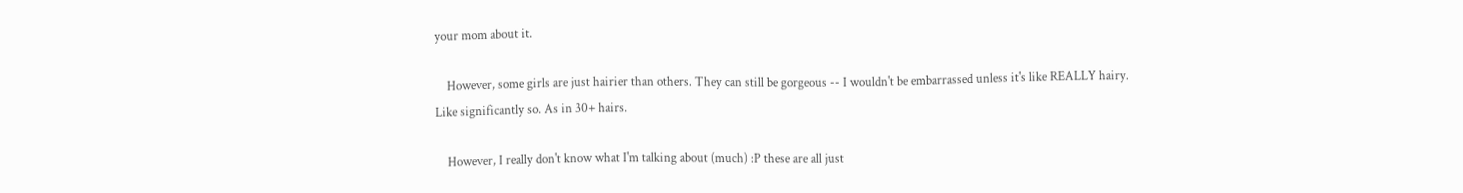your mom about it.

    However, some girls are just hairier than others. They can still be gorgeous -- I wouldn't be embarrassed unless it's like REALLY hairy. Like significantly so. As in 30+ hairs.

    However, I really don't know what I'm talking about (much) :P these are all just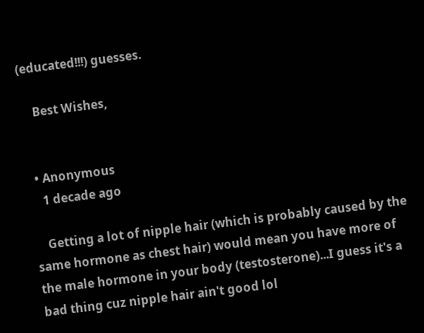(educated!!!) guesses.

    Best Wishes,


  • Anonymous
    1 decade ago

    Getting a lot of nipple hair (which is probably caused by the same hormone as chest hair) would mean you have more of the male hormone in your body (testosterone)...I guess it's a bad thing cuz nipple hair ain't good lol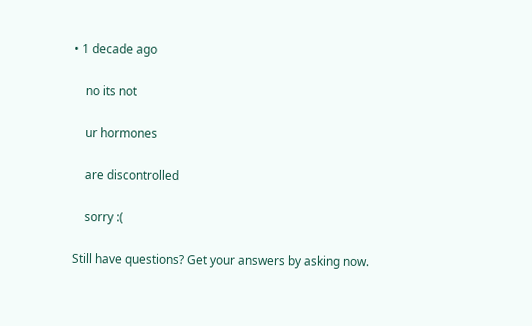• 1 decade ago

    no its not

    ur hormones

    are discontrolled

    sorry :(

Still have questions? Get your answers by asking now.